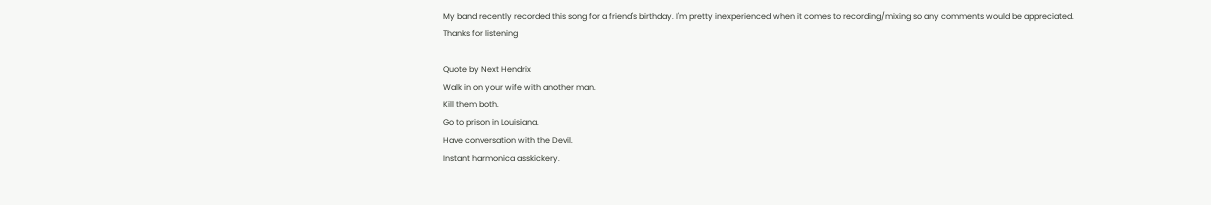My band recently recorded this song for a friend's birthday. I'm pretty inexperienced when it comes to recording/mixing so any comments would be appreciated.
Thanks for listening

Quote by Next Hendrix
Walk in on your wife with another man.
Kill them both.
Go to prison in Louisiana.
Have conversation with the Devil.
Instant harmonica asskickery.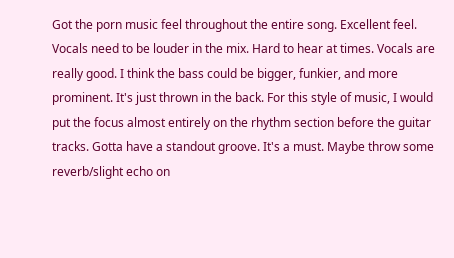Got the porn music feel throughout the entire song. Excellent feel. Vocals need to be louder in the mix. Hard to hear at times. Vocals are really good. I think the bass could be bigger, funkier, and more prominent. It's just thrown in the back. For this style of music, I would put the focus almost entirely on the rhythm section before the guitar tracks. Gotta have a standout groove. It's a must. Maybe throw some reverb/slight echo on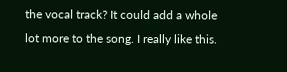the vocal track? It could add a whole lot more to the song. I really like this.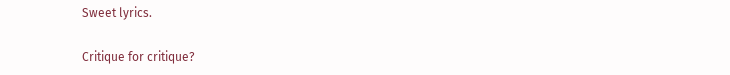Sweet lyrics.

Critique for critique?